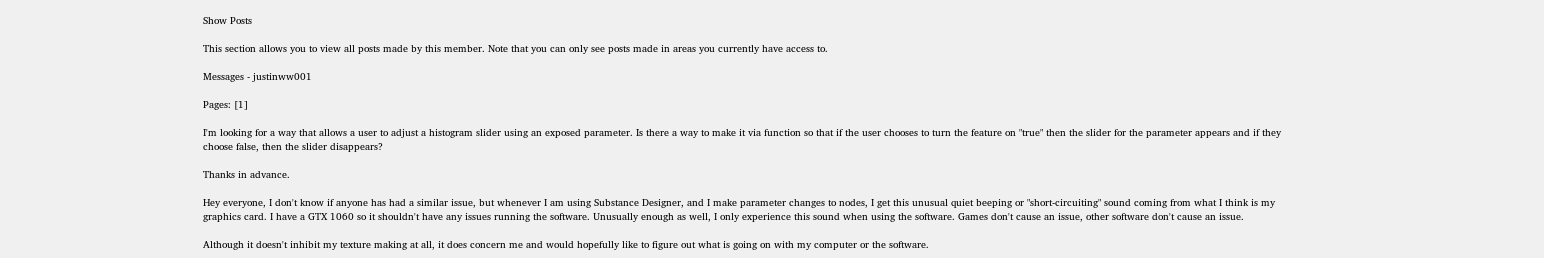Show Posts

This section allows you to view all posts made by this member. Note that you can only see posts made in areas you currently have access to.

Messages - justinww001

Pages: [1]

I'm looking for a way that allows a user to adjust a histogram slider using an exposed parameter. Is there a way to make it via function so that if the user chooses to turn the feature on "true" then the slider for the parameter appears and if they choose false, then the slider disappears?

Thanks in advance.

Hey everyone, I don't know if anyone has had a similar issue, but whenever I am using Substance Designer, and I make parameter changes to nodes, I get this unusual quiet beeping or "short-circuiting" sound coming from what I think is my graphics card. I have a GTX 1060 so it shouldn't have any issues running the software. Unusually enough as well, I only experience this sound when using the software. Games don't cause an issue, other software don't cause an issue.

Although it doesn't inhibit my texture making at all, it does concern me and would hopefully like to figure out what is going on with my computer or the software.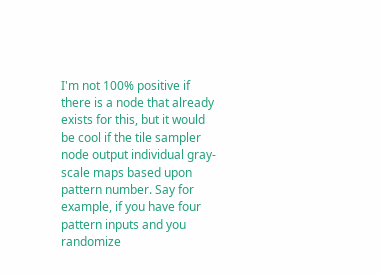I'm not 100% positive if there is a node that already exists for this, but it would be cool if the tile sampler node output individual gray-scale maps based upon pattern number. Say for example, if you have four pattern inputs and you randomize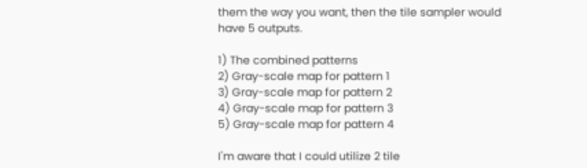them the way you want, then the tile sampler would have 5 outputs.

1) The combined patterns
2) Gray-scale map for pattern 1
3) Gray-scale map for pattern 2
4) Gray-scale map for pattern 3
5) Gray-scale map for pattern 4

I'm aware that I could utilize 2 tile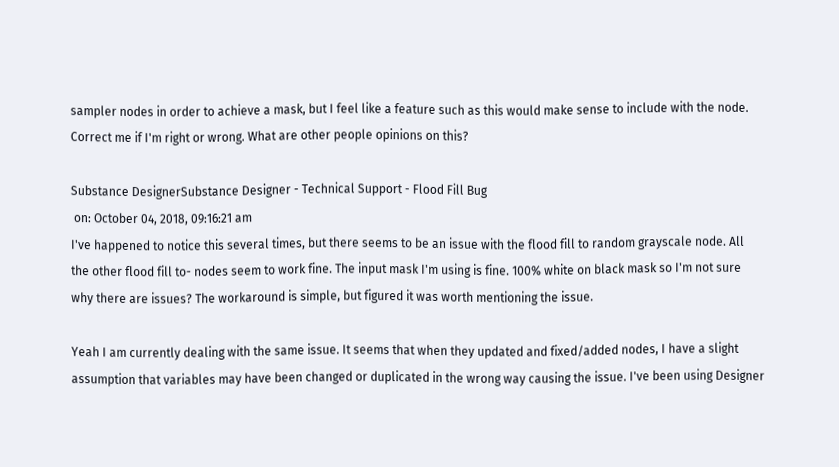sampler nodes in order to achieve a mask, but I feel like a feature such as this would make sense to include with the node. Correct me if I'm right or wrong. What are other people opinions on this?

Substance DesignerSubstance Designer - Technical Support - Flood Fill Bug
 on: October 04, 2018, 09:16:21 am
I've happened to notice this several times, but there seems to be an issue with the flood fill to random grayscale node. All the other flood fill to- nodes seem to work fine. The input mask I'm using is fine. 100% white on black mask so I'm not sure why there are issues? The workaround is simple, but figured it was worth mentioning the issue.

Yeah I am currently dealing with the same issue. It seems that when they updated and fixed/added nodes, I have a slight assumption that variables may have been changed or duplicated in the wrong way causing the issue. I've been using Designer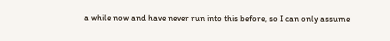a while now and have never run into this before, so I can only assume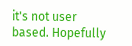it's not user based. Hopefully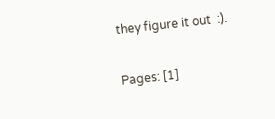they figure it out  :).

Pages: [1]